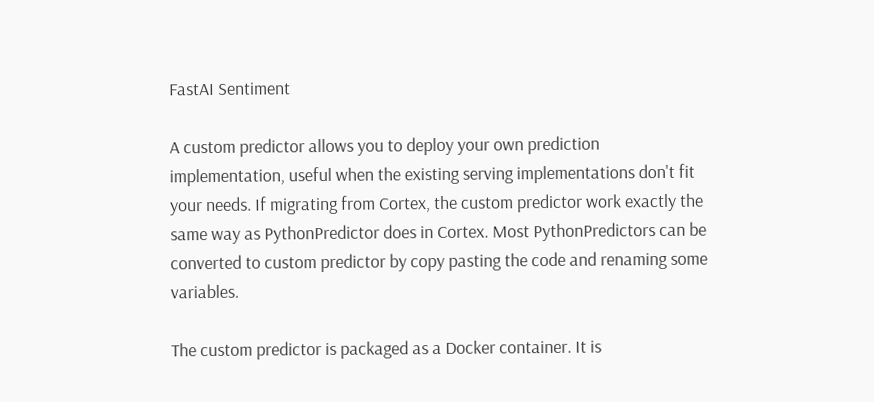FastAI Sentiment

A custom predictor allows you to deploy your own prediction implementation, useful when the existing serving implementations don't fit your needs. If migrating from Cortex, the custom predictor work exactly the same way as PythonPredictor does in Cortex. Most PythonPredictors can be converted to custom predictor by copy pasting the code and renaming some variables.

The custom predictor is packaged as a Docker container. It is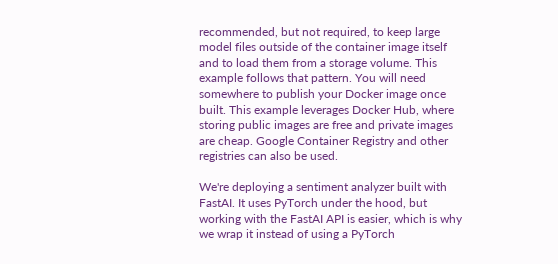recommended, but not required, to keep large model files outside of the container image itself and to load them from a storage volume. This example follows that pattern. You will need somewhere to publish your Docker image once built. This example leverages Docker Hub, where storing public images are free and private images are cheap. Google Container Registry and other registries can also be used.

We're deploying a sentiment analyzer built with FastAI. It uses PyTorch under the hood, but working with the FastAI API is easier, which is why we wrap it instead of using a PyTorch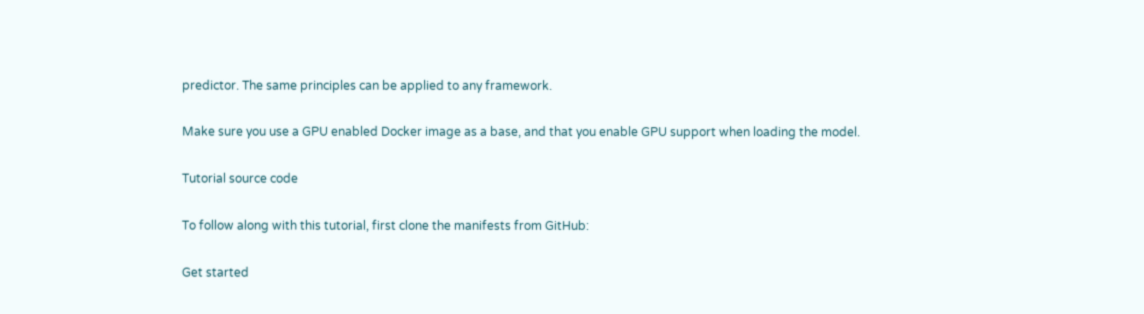predictor. The same principles can be applied to any framework.

Make sure you use a GPU enabled Docker image as a base, and that you enable GPU support when loading the model.

Tutorial source code

To follow along with this tutorial, first clone the manifests from GitHub:

Get started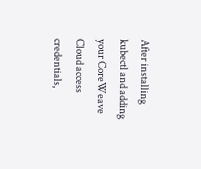After installing kubectl and adding your CoreWeave Cloud access credentials,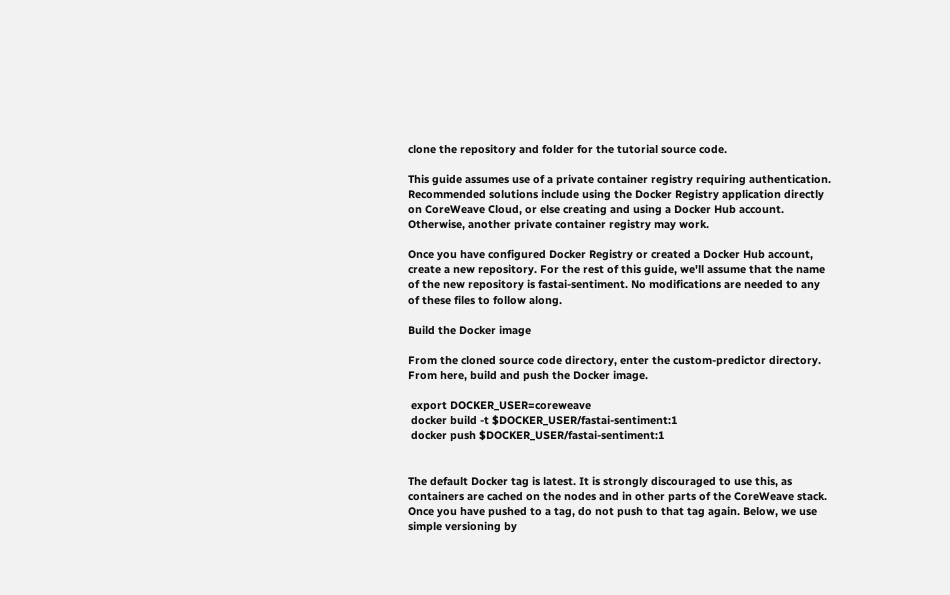clone the repository and folder for the tutorial source code.

This guide assumes use of a private container registry requiring authentication. Recommended solutions include using the Docker Registry application directly on CoreWeave Cloud, or else creating and using a Docker Hub account. Otherwise, another private container registry may work.

Once you have configured Docker Registry or created a Docker Hub account, create a new repository. For the rest of this guide, we'll assume that the name of the new repository is fastai-sentiment. No modifications are needed to any of these files to follow along.

Build the Docker image

From the cloned source code directory, enter the custom-predictor directory. From here, build and push the Docker image.

 export DOCKER_USER=coreweave
 docker build -t $DOCKER_USER/fastai-sentiment:1
 docker push $DOCKER_USER/fastai-sentiment:1


The default Docker tag is latest. It is strongly discouraged to use this, as containers are cached on the nodes and in other parts of the CoreWeave stack. Once you have pushed to a tag, do not push to that tag again. Below, we use simple versioning by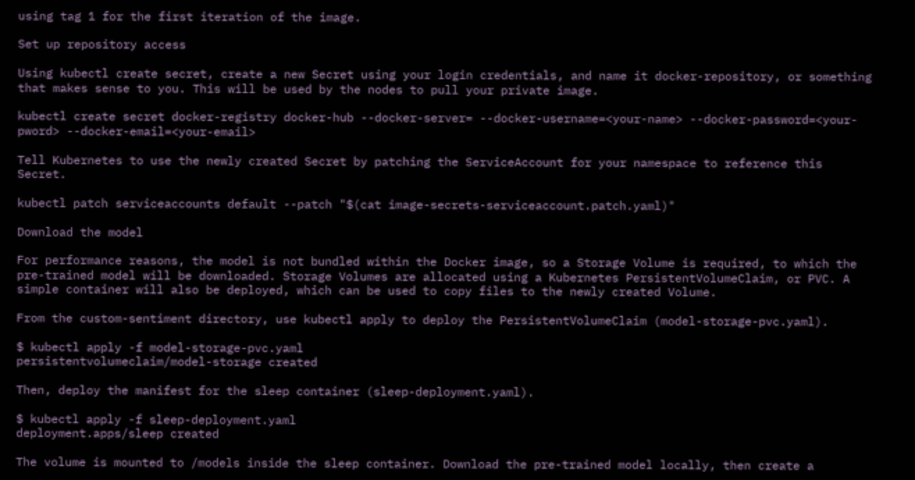using tag 1 for the first iteration of the image.

Set up repository access

Using kubectl create secret, create a new Secret using your login credentials, and name it docker-repository, or something that makes sense to you. This will be used by the nodes to pull your private image.

kubectl create secret docker-registry docker-hub --docker-server= --docker-username=<your-name> --docker-password=<your-pword> --docker-email=<your-email>

Tell Kubernetes to use the newly created Secret by patching the ServiceAccount for your namespace to reference this Secret.

kubectl patch serviceaccounts default --patch "$(cat image-secrets-serviceaccount.patch.yaml)"

Download the model

For performance reasons, the model is not bundled within the Docker image, so a Storage Volume is required, to which the pre-trained model will be downloaded. Storage Volumes are allocated using a Kubernetes PersistentVolumeClaim, or PVC. A simple container will also be deployed, which can be used to copy files to the newly created Volume.

From the custom-sentiment directory, use kubectl apply to deploy the PersistentVolumeClaim (model-storage-pvc.yaml).

$ kubectl apply -f model-storage-pvc.yaml
persistentvolumeclaim/model-storage created

Then, deploy the manifest for the sleep container (sleep-deployment.yaml).

$ kubectl apply -f sleep-deployment.yaml
deployment.apps/sleep created

The volume is mounted to /models inside the sleep container. Download the pre-trained model locally, then create a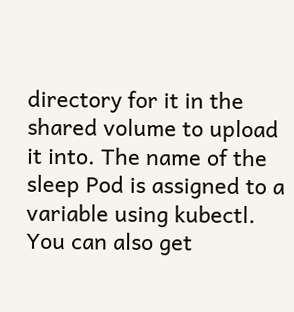directory for it in the shared volume to upload it into. The name of the sleep Pod is assigned to a variable using kubectl. You can also get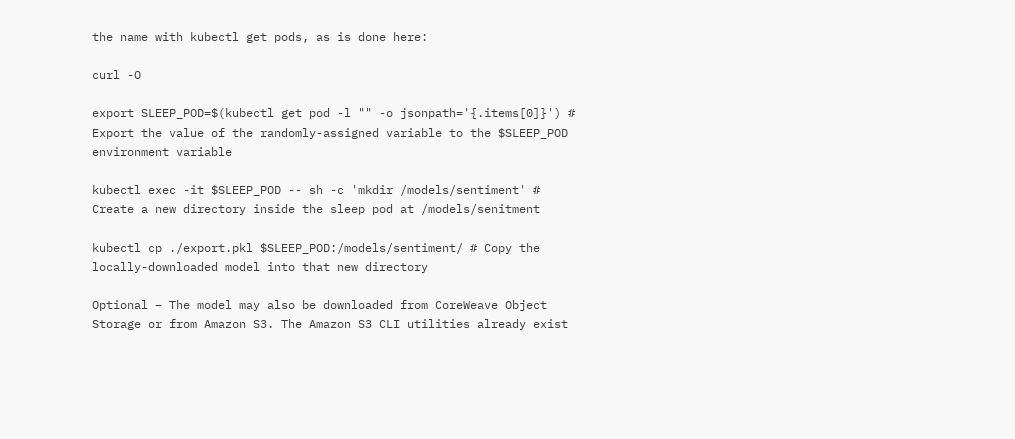the name with kubectl get pods, as is done here:

curl -O

export SLEEP_POD=$(kubectl get pod -l "" -o jsonpath='{.items[0]}') # Export the value of the randomly-assigned variable to the $SLEEP_POD environment variable

kubectl exec -it $SLEEP_POD -- sh -c 'mkdir /models/sentiment' # Create a new directory inside the sleep pod at /models/senitment

kubectl cp ./export.pkl $SLEEP_POD:/models/sentiment/ # Copy the locally-downloaded model into that new directory

Optional – The model may also be downloaded from CoreWeave Object Storage or from Amazon S3. The Amazon S3 CLI utilities already exist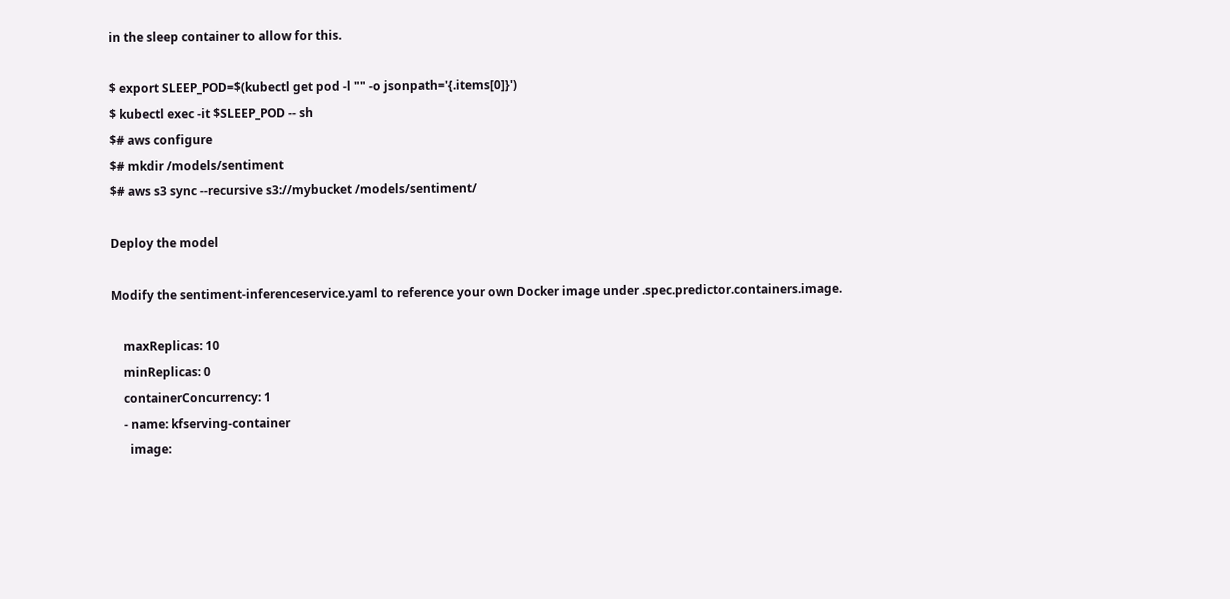in the sleep container to allow for this.

$ export SLEEP_POD=$(kubectl get pod -l "" -o jsonpath='{.items[0]}')
$ kubectl exec -it $SLEEP_POD -- sh
$# aws configure
$# mkdir /models/sentiment
$# aws s3 sync --recursive s3://mybucket /models/sentiment/

Deploy the model

Modify the sentiment-inferenceservice.yaml to reference your own Docker image under .spec.predictor.containers.image.

    maxReplicas: 10
    minReplicas: 0
    containerConcurrency: 1
    - name: kfserving-container
      image: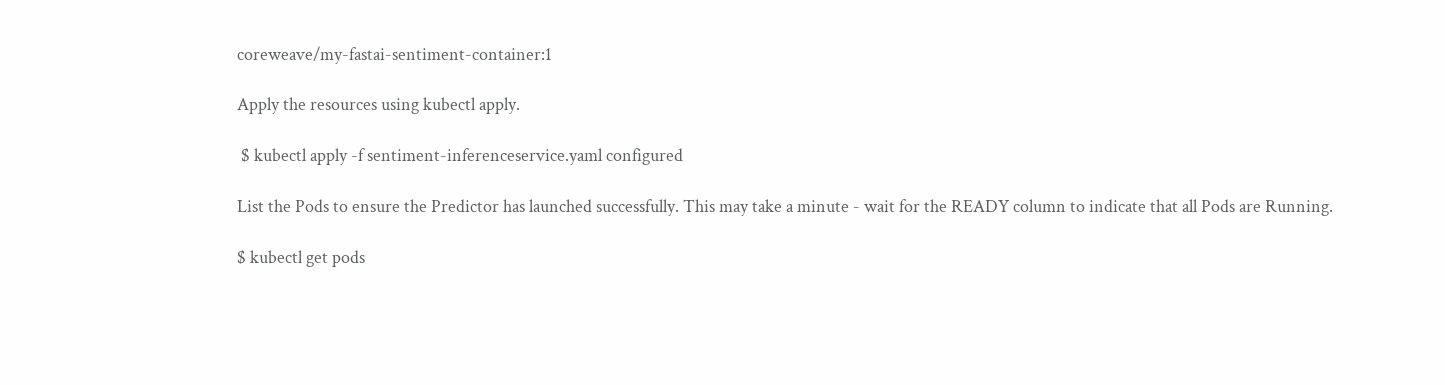coreweave/my-fastai-sentiment-container:1

Apply the resources using kubectl apply.

 $ kubectl apply -f sentiment-inferenceservice.yaml configured

List the Pods to ensure the Predictor has launched successfully. This may take a minute - wait for the READY column to indicate that all Pods are Running.

$ kubectl get pods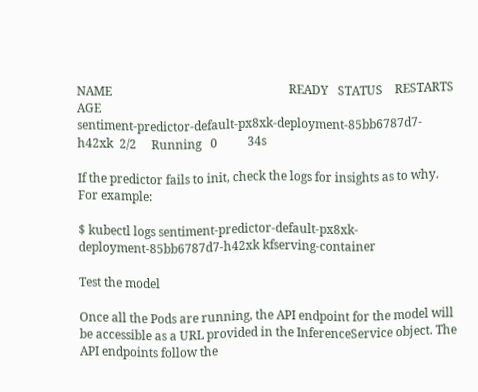NAME                                                           READY   STATUS    RESTARTS   AGE
sentiment-predictor-default-px8xk-deployment-85bb6787d7-h42xk  2/2     Running   0          34s

If the predictor fails to init, check the logs for insights as to why. For example:

$ kubectl logs sentiment-predictor-default-px8xk-deployment-85bb6787d7-h42xk kfserving-container

Test the model

Once all the Pods are running, the API endpoint for the model will be accessible as a URL provided in the InferenceService object. The API endpoints follow the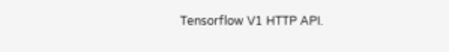Tensorflow V1 HTTP API.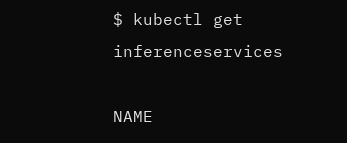$ kubectl get inferenceservices

NAME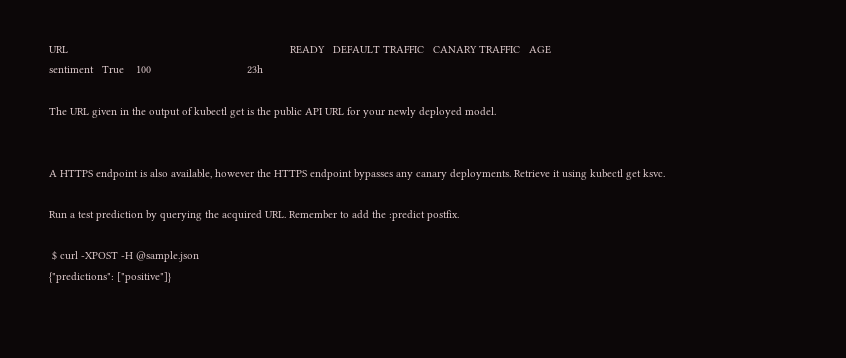URL                                                                          READY   DEFAULT TRAFFIC   CANARY TRAFFIC   AGE
sentiment   True    100                                23h

The URL given in the output of kubectl get is the public API URL for your newly deployed model.


A HTTPS endpoint is also available, however the HTTPS endpoint bypasses any canary deployments. Retrieve it using kubectl get ksvc.

Run a test prediction by querying the acquired URL. Remember to add the :predict postfix.

 $ curl -XPOST -H @sample.json
{"predictions": ["positive"]}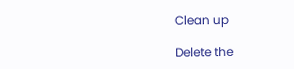Clean up

Delete the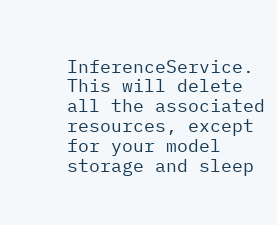InferenceService. This will delete all the associated resources, except for your model storage and sleep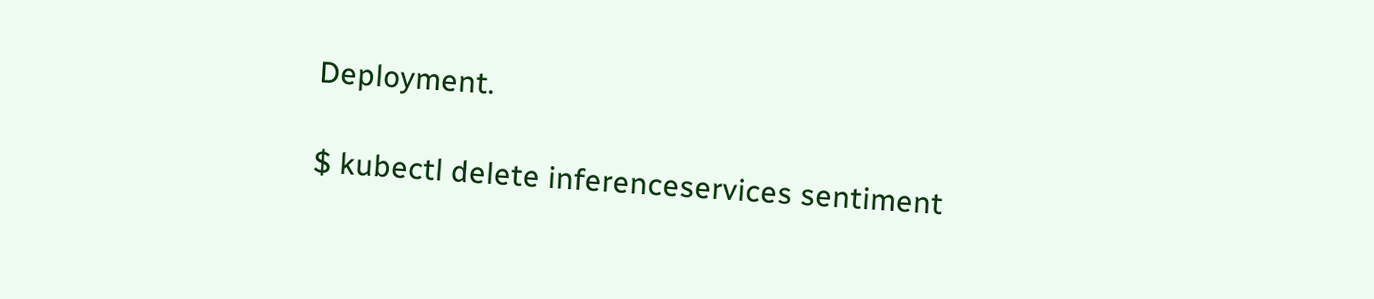Deployment.

$ kubectl delete inferenceservices sentiment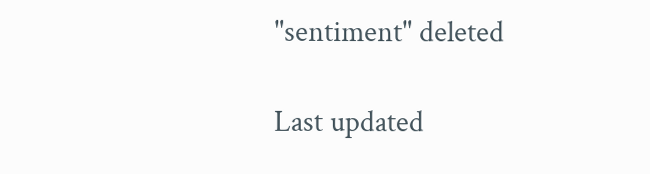"sentiment" deleted

Last updated